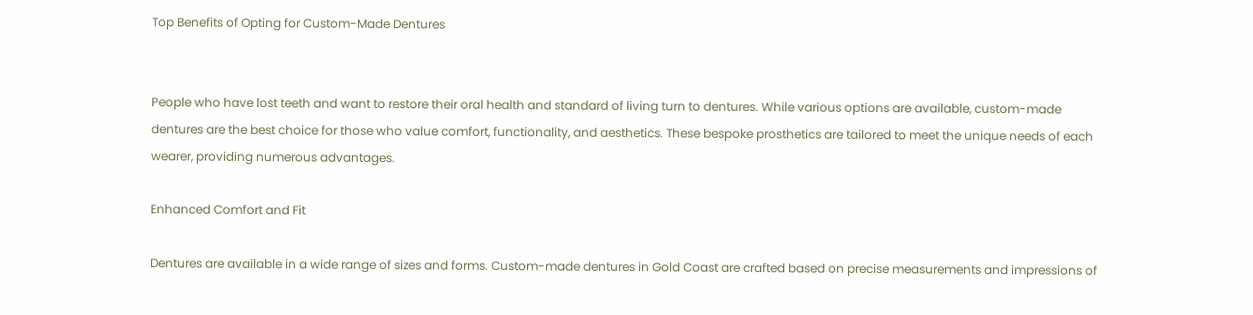Top Benefits of Opting for Custom-Made Dentures


People who have lost teeth and want to restore their oral health and standard of living turn to dentures. While various options are available, custom-made dentures are the best choice for those who value comfort, functionality, and aesthetics. These bespoke prosthetics are tailored to meet the unique needs of each wearer, providing numerous advantages.

Enhanced Comfort and Fit

Dentures are available in a wide range of sizes and forms. Custom-made dentures in Gold Coast are crafted based on precise measurements and impressions of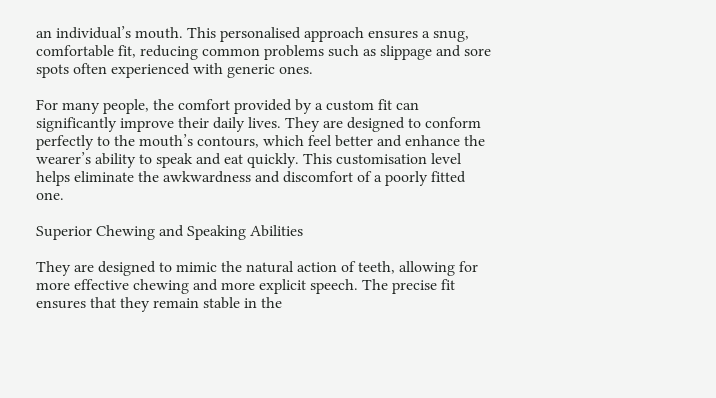an individual’s mouth. This personalised approach ensures a snug, comfortable fit, reducing common problems such as slippage and sore spots often experienced with generic ones.

For many people, the comfort provided by a custom fit can significantly improve their daily lives. They are designed to conform perfectly to the mouth’s contours, which feel better and enhance the wearer’s ability to speak and eat quickly. This customisation level helps eliminate the awkwardness and discomfort of a poorly fitted one.

Superior Chewing and Speaking Abilities

They are designed to mimic the natural action of teeth, allowing for more effective chewing and more explicit speech. The precise fit ensures that they remain stable in the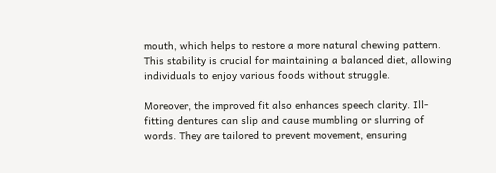mouth, which helps to restore a more natural chewing pattern. This stability is crucial for maintaining a balanced diet, allowing individuals to enjoy various foods without struggle.

Moreover, the improved fit also enhances speech clarity. Ill-fitting dentures can slip and cause mumbling or slurring of words. They are tailored to prevent movement, ensuring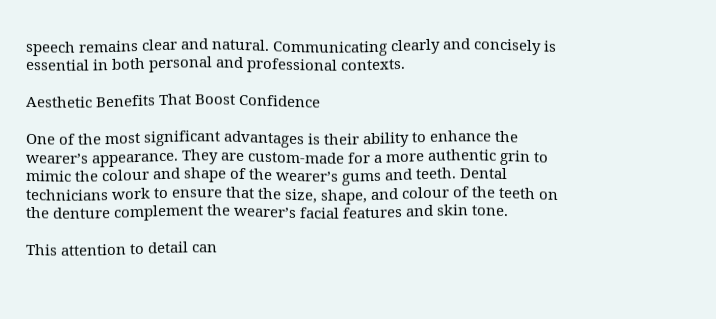speech remains clear and natural. Communicating clearly and concisely is essential in both personal and professional contexts.

Aesthetic Benefits That Boost Confidence

One of the most significant advantages is their ability to enhance the wearer’s appearance. They are custom-made for a more authentic grin to mimic the colour and shape of the wearer’s gums and teeth. Dental technicians work to ensure that the size, shape, and colour of the teeth on the denture complement the wearer’s facial features and skin tone.

This attention to detail can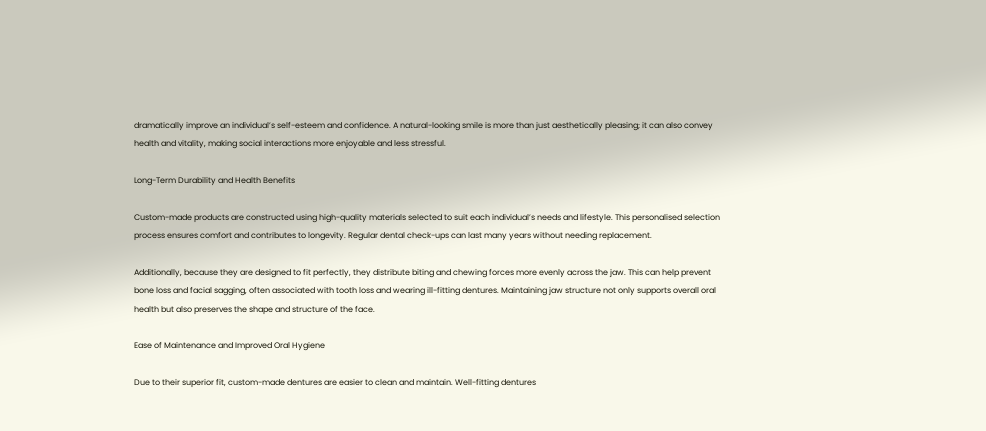dramatically improve an individual’s self-esteem and confidence. A natural-looking smile is more than just aesthetically pleasing; it can also convey health and vitality, making social interactions more enjoyable and less stressful.

Long-Term Durability and Health Benefits

Custom-made products are constructed using high-quality materials selected to suit each individual’s needs and lifestyle. This personalised selection process ensures comfort and contributes to longevity. Regular dental check-ups can last many years without needing replacement.

Additionally, because they are designed to fit perfectly, they distribute biting and chewing forces more evenly across the jaw. This can help prevent bone loss and facial sagging, often associated with tooth loss and wearing ill-fitting dentures. Maintaining jaw structure not only supports overall oral health but also preserves the shape and structure of the face.

Ease of Maintenance and Improved Oral Hygiene

Due to their superior fit, custom-made dentures are easier to clean and maintain. Well-fitting dentures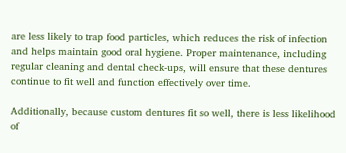are less likely to trap food particles, which reduces the risk of infection and helps maintain good oral hygiene. Proper maintenance, including regular cleaning and dental check-ups, will ensure that these dentures continue to fit well and function effectively over time.

Additionally, because custom dentures fit so well, there is less likelihood of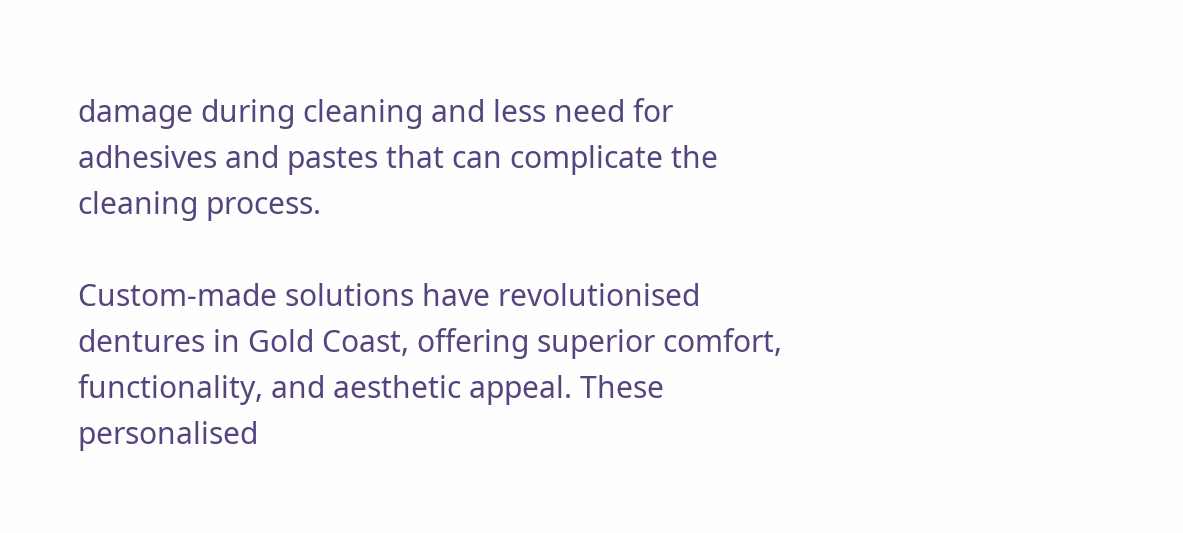damage during cleaning and less need for adhesives and pastes that can complicate the cleaning process.

Custom-made solutions have revolutionised dentures in Gold Coast, offering superior comfort, functionality, and aesthetic appeal. These personalised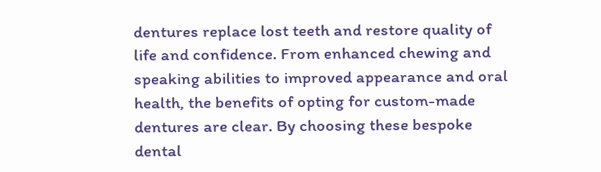dentures replace lost teeth and restore quality of life and confidence. From enhanced chewing and speaking abilities to improved appearance and oral health, the benefits of opting for custom-made dentures are clear. By choosing these bespoke dental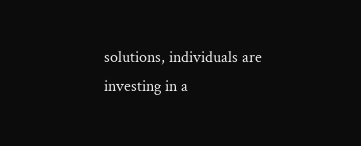solutions, individuals are investing in a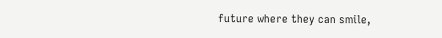future where they can smile,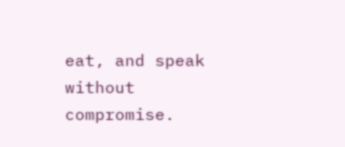eat, and speak without compromise.